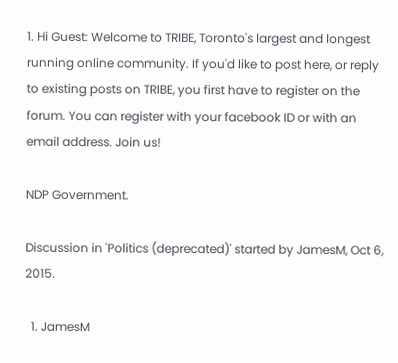1. Hi Guest: Welcome to TRIBE, Toronto's largest and longest running online community. If you'd like to post here, or reply to existing posts on TRIBE, you first have to register on the forum. You can register with your facebook ID or with an email address. Join us!

NDP Government.

Discussion in 'Politics (deprecated)' started by JamesM, Oct 6, 2015.

  1. JamesM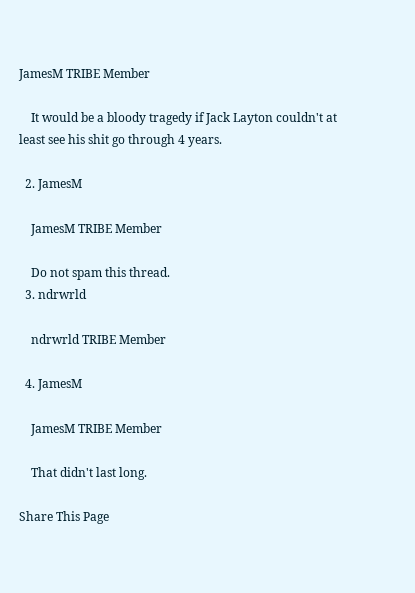JamesM TRIBE Member

    It would be a bloody tragedy if Jack Layton couldn't at least see his shit go through 4 years.

  2. JamesM

    JamesM TRIBE Member

    Do not spam this thread.
  3. ndrwrld

    ndrwrld TRIBE Member

  4. JamesM

    JamesM TRIBE Member

    That didn't last long.

Share This Page